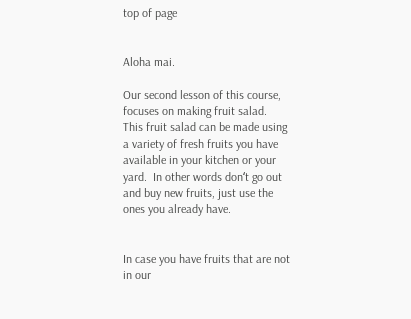top of page


Aloha mai.

Our second lesson of this course, focuses on making fruit salad.  This fruit salad can be made using a variety of fresh fruits you have available in your kitchen or your yard.  In other words donʻt go out and buy new fruits, just use the ones you already have.


In case you have fruits that are not in our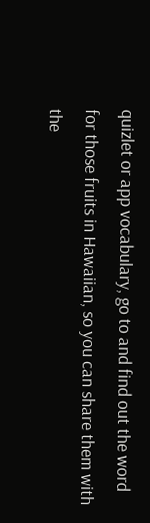quizlet or app vocabulary, go to and find out the word for those fruits in Hawaiian, so you can share them with the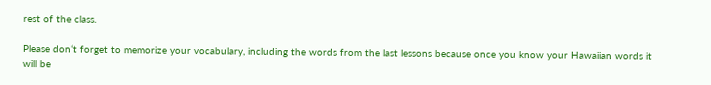rest of the class.

Please donʻt forget to memorize your vocabulary, including the words from the last lessons because once you know your Hawaiian words it will be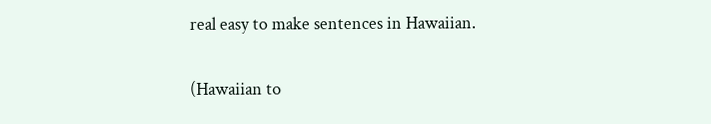real easy to make sentences in Hawaiian.


(Hawaiian to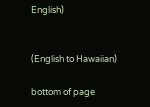English)


(English to Hawaiian)

bottom of page